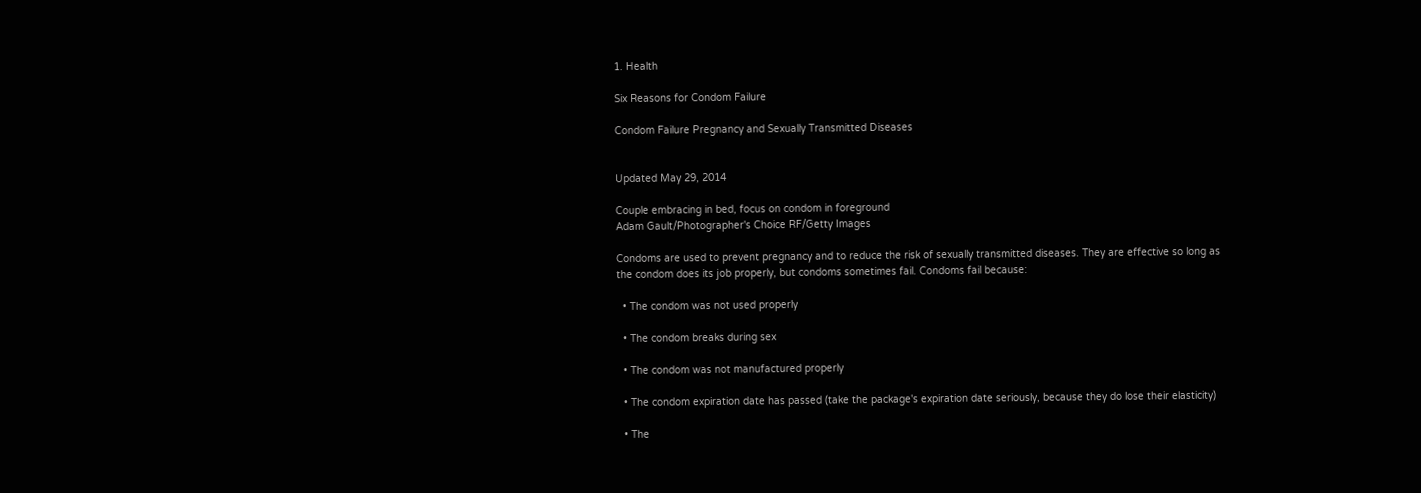1. Health

Six Reasons for Condom Failure

Condom Failure Pregnancy and Sexually Transmitted Diseases


Updated May 29, 2014

Couple embracing in bed, focus on condom in foreground
Adam Gault/Photographer's Choice RF/Getty Images

Condoms are used to prevent pregnancy and to reduce the risk of sexually transmitted diseases. They are effective so long as the condom does its job properly, but condoms sometimes fail. Condoms fail because:

  • The condom was not used properly

  • The condom breaks during sex

  • The condom was not manufactured properly

  • The condom expiration date has passed (take the package's expiration date seriously, because they do lose their elasticity)

  • The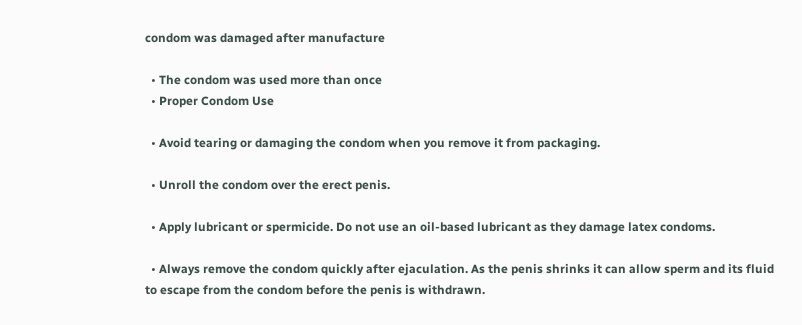condom was damaged after manufacture

  • The condom was used more than once
  • Proper Condom Use

  • Avoid tearing or damaging the condom when you remove it from packaging.

  • Unroll the condom over the erect penis.

  • Apply lubricant or spermicide. Do not use an oil-based lubricant as they damage latex condoms.

  • Always remove the condom quickly after ejaculation. As the penis shrinks it can allow sperm and its fluid to escape from the condom before the penis is withdrawn.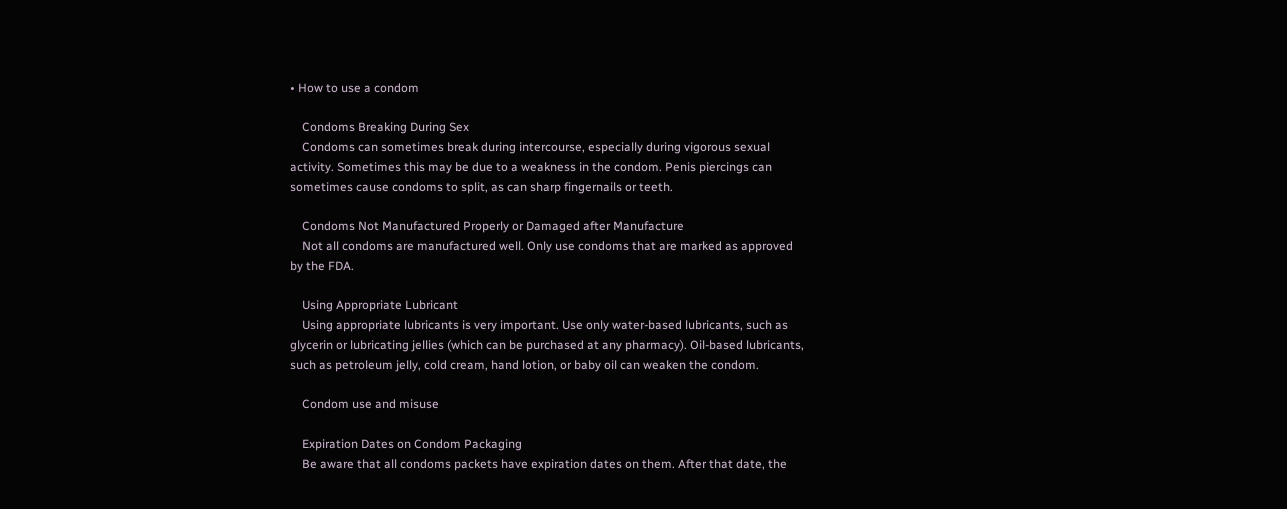• How to use a condom

    Condoms Breaking During Sex
    Condoms can sometimes break during intercourse, especially during vigorous sexual activity. Sometimes this may be due to a weakness in the condom. Penis piercings can sometimes cause condoms to split, as can sharp fingernails or teeth.

    Condoms Not Manufactured Properly or Damaged after Manufacture
    Not all condoms are manufactured well. Only use condoms that are marked as approved by the FDA.

    Using Appropriate Lubricant
    Using appropriate lubricants is very important. Use only water-based lubricants, such as glycerin or lubricating jellies (which can be purchased at any pharmacy). Oil-based lubricants, such as petroleum jelly, cold cream, hand lotion, or baby oil can weaken the condom.

    Condom use and misuse

    Expiration Dates on Condom Packaging
    Be aware that all condoms packets have expiration dates on them. After that date, the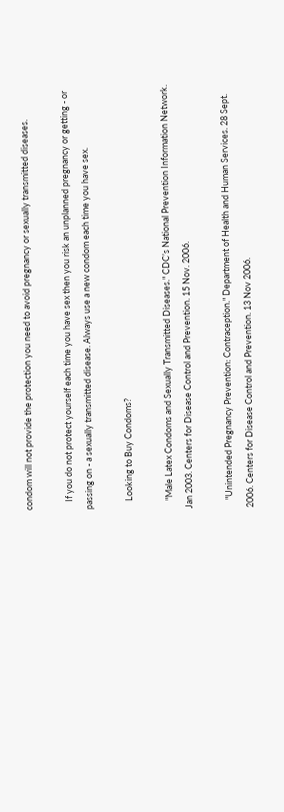condom will not provide the protection you need to avoid pregnancy or sexually transmitted diseases.

    If you do not protect yourself each time you have sex then you risk an unplanned pregnancy or getting - or passing on - a sexually transmitted disease. Always use a new condom each time you have sex.

    Looking to Buy Condoms?

    "Male Latex Condoms and Sexually Transmitted Diseases." CDC’s National Prevention Information Network. Jan 2003. Centers for Disease Control and Prevention. 15 Nov. 2006.

    "Unintended Pregnancy Prevention: Contraception." Department of Health and Human Services. 28 Sept. 2006. Centers for Disease Control and Prevention. 13 Nov 2006.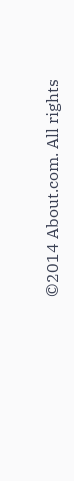©2014 About.com. All rights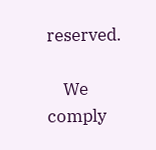reserved.

    We comply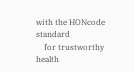with the HONcode standard
    for trustworthy health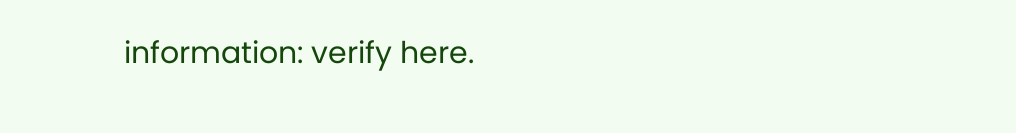information: verify here.